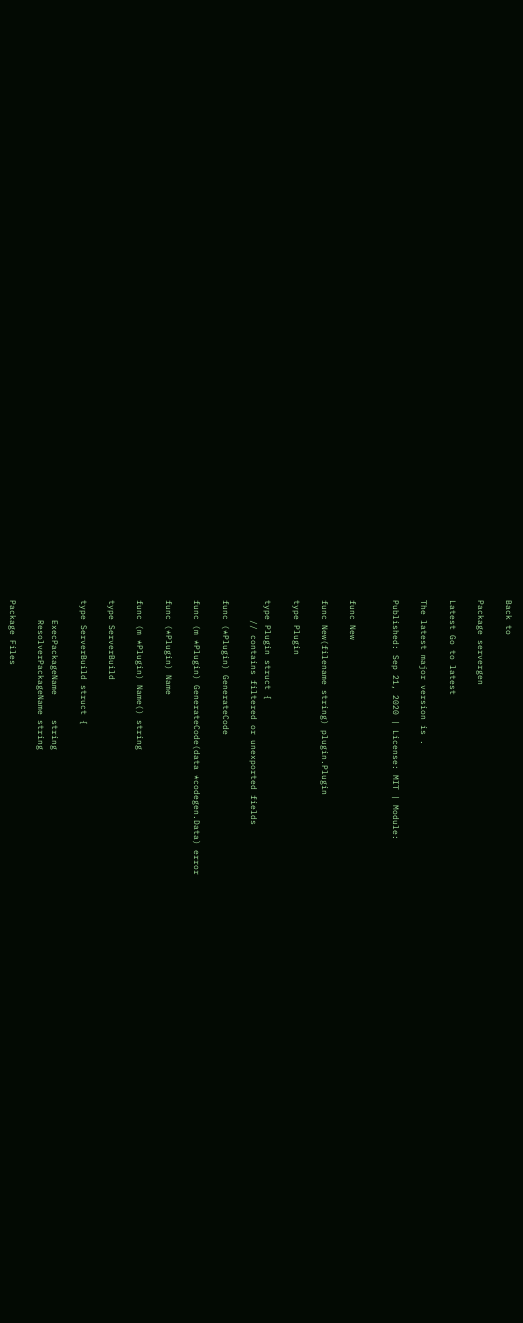Back to

Package servergen

Latest Go to latest

The latest major version is .

Published: Sep 21, 2020 | License: MIT | Module:


func New

func New(filename string) plugin.Plugin

type Plugin

type Plugin struct {
    // contains filtered or unexported fields

func (*Plugin) GenerateCode

func (m *Plugin) GenerateCode(data *codegen.Data) error

func (*Plugin) Name

func (m *Plugin) Name() string

type ServerBuild

type ServerBuild struct {

    ExecPackageName     string
    ResolverPackageName string

Package Files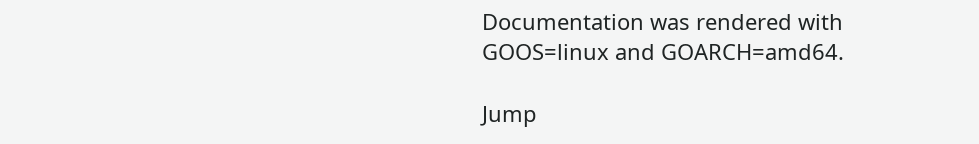Documentation was rendered with GOOS=linux and GOARCH=amd64.

Jump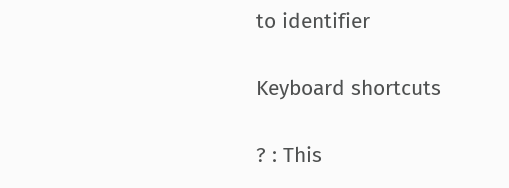to identifier

Keyboard shortcuts

? : This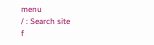menu
/ : Search site
f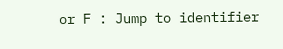or F : Jump to identifier